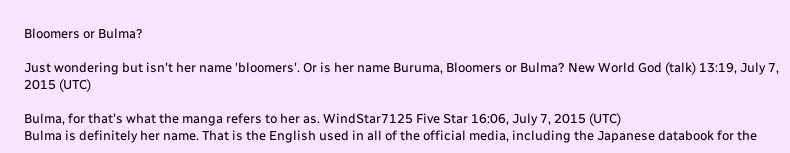Bloomers or Bulma?

Just wondering but isn't her name 'bloomers'. Or is her name Buruma, Bloomers or Bulma? New World God (talk) 13:19, July 7, 2015 (UTC)

Bulma, for that's what the manga refers to her as. WindStar7125 Five Star 16:06, July 7, 2015 (UTC)
Bulma is definitely her name. That is the English used in all of the official media, including the Japanese databook for the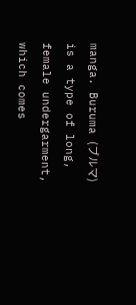manga. Buruma (ブルマ) is a type of long, female undergarment, which comes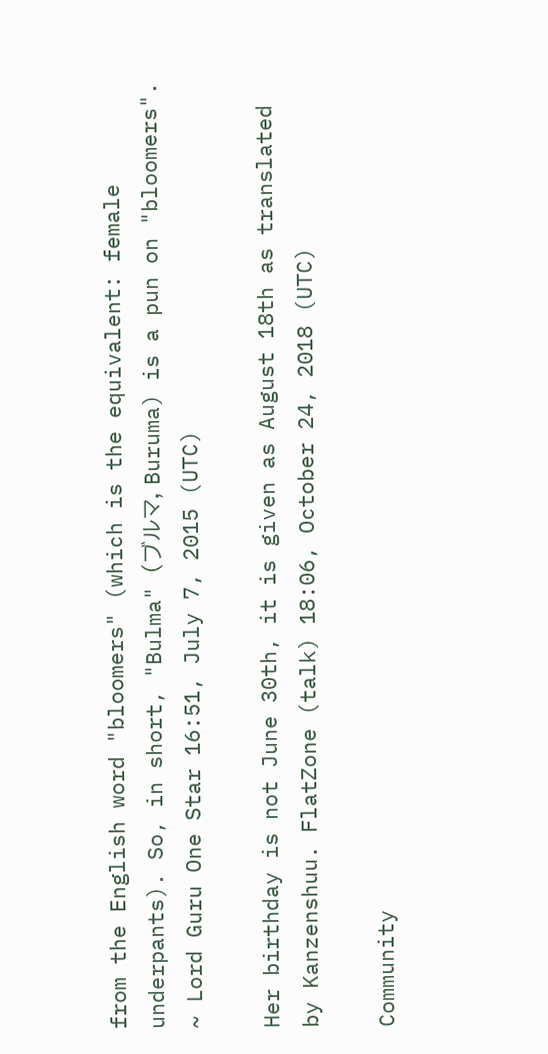from the English word "bloomers" (which is the equivalent: female underpants). So, in short, "Bulma" (ブルマ, Buruma) is a pun on "bloomers". ~ Lord Guru One Star 16:51, July 7, 2015 (UTC)

Her birthday is not June 30th, it is given as August 18th as translated by Kanzenshuu. FlatZone (talk) 18:06, October 24, 2018 (UTC)

Community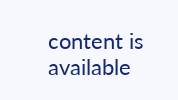content is available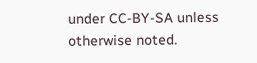under CC-BY-SA unless otherwise noted.